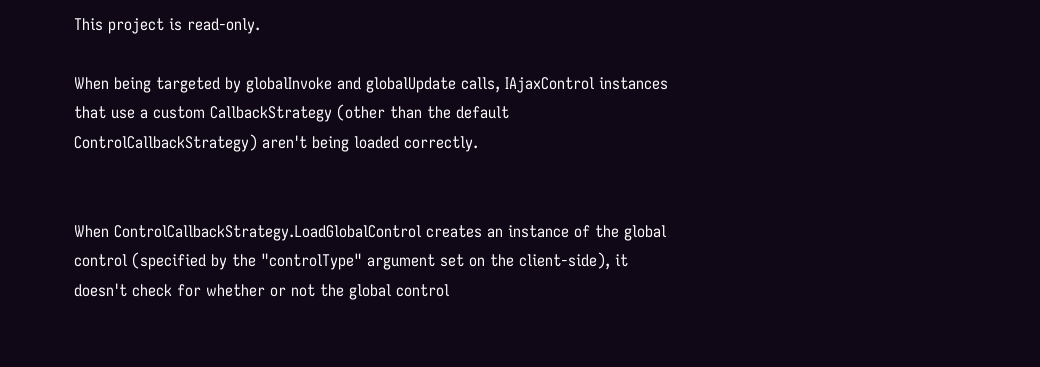This project is read-only.

When being targeted by globalInvoke and globalUpdate calls, IAjaxControl instances that use a custom CallbackStrategy (other than the default ControlCallbackStrategy) aren't being loaded correctly.


When ControlCallbackStrategy.LoadGlobalControl creates an instance of the global control (specified by the "controlType" argument set on the client-side), it doesn't check for whether or not the global control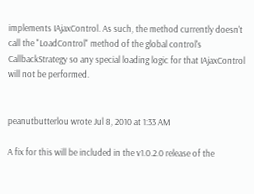implements IAjaxControl. As such, the method currently doesn't call the "LoadControl" method of the global control's CallbackStrategy so any special loading logic for that IAjaxControl will not be performed.


peanutbutterlou wrote Jul 8, 2010 at 1:33 AM

A fix for this will be included in the v1.0.2.0 release of the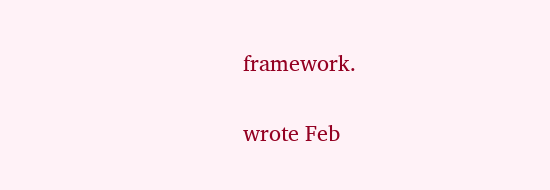framework.

wrote Feb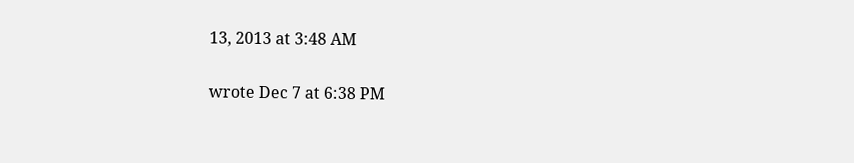13, 2013 at 3:48 AM

wrote Dec 7 at 6:38 PM